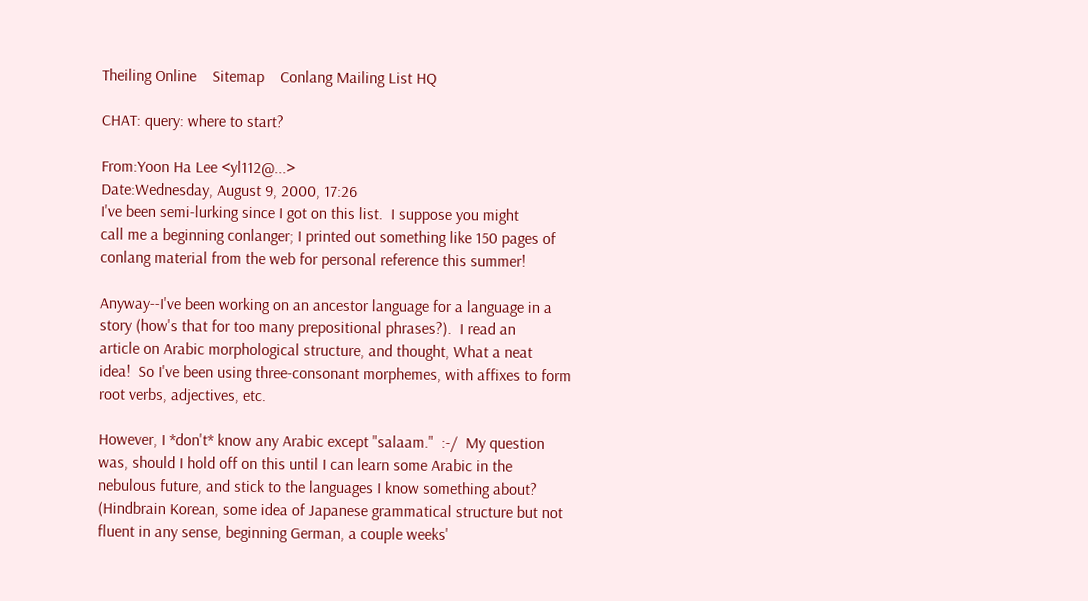Theiling Online    Sitemap    Conlang Mailing List HQ

CHAT: query: where to start?

From:Yoon Ha Lee <yl112@...>
Date:Wednesday, August 9, 2000, 17:26
I've been semi-lurking since I got on this list.  I suppose you might
call me a beginning conlanger; I printed out something like 150 pages of
conlang material from the web for personal reference this summer!

Anyway--I've been working on an ancestor language for a language in a
story (how's that for too many prepositional phrases?).  I read an
article on Arabic morphological structure, and thought, What a neat
idea!  So I've been using three-consonant morphemes, with affixes to form
root verbs, adjectives, etc.

However, I *don't* know any Arabic except "salaam."  :-/  My question
was, should I hold off on this until I can learn some Arabic in the
nebulous future, and stick to the languages I know something about?
(Hindbrain Korean, some idea of Japanese grammatical structure but not
fluent in any sense, beginning German, a couple weeks'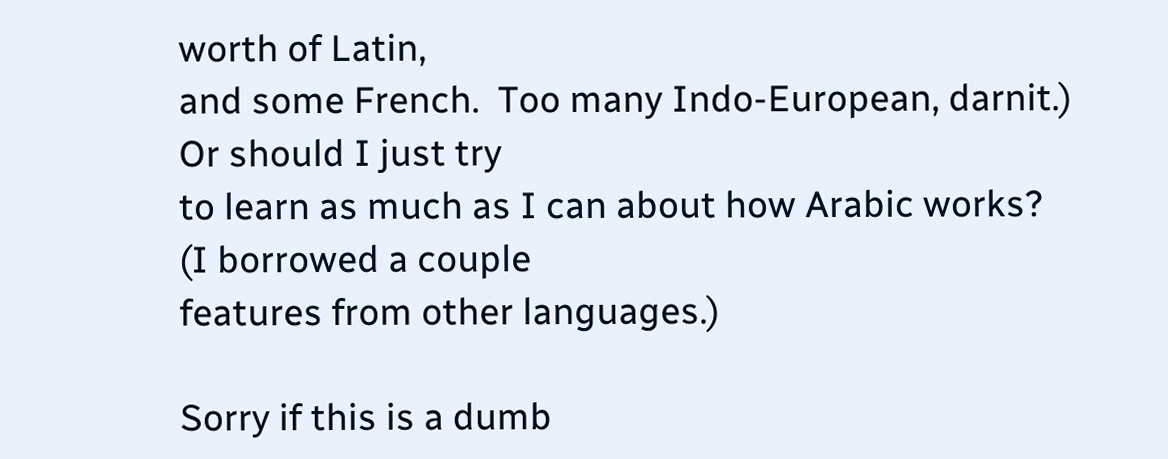worth of Latin,
and some French.  Too many Indo-European, darnit.)  Or should I just try
to learn as much as I can about how Arabic works?  (I borrowed a couple
features from other languages.)

Sorry if this is a dumb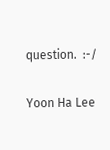question.  :-/

Yoon Ha Lee